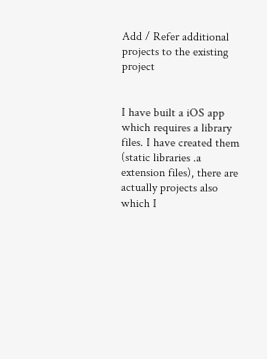Add / Refer additional projects to the existing project


I have built a iOS app which requires a library files. I have created them (static libraries .a extension files), there are actually projects also which I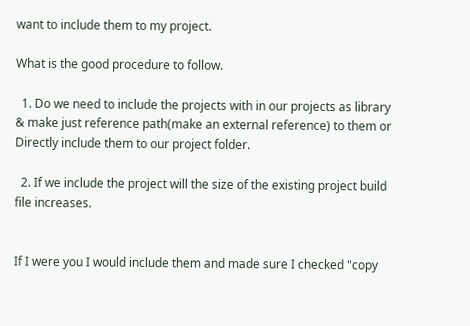want to include them to my project.

What is the good procedure to follow.

  1. Do we need to include the projects with in our projects as library & make just reference path(make an external reference) to them or Directly include them to our project folder.

  2. If we include the project will the size of the existing project build file increases.


If I were you I would include them and made sure I checked "copy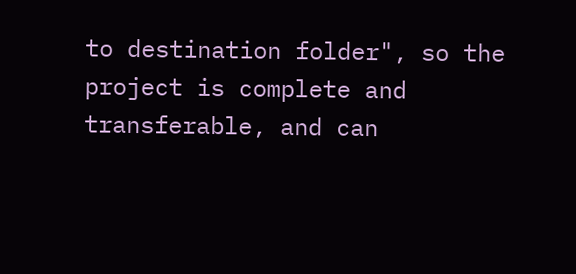to destination folder", so the project is complete and transferable, and can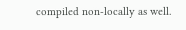compiled non-locally as well.